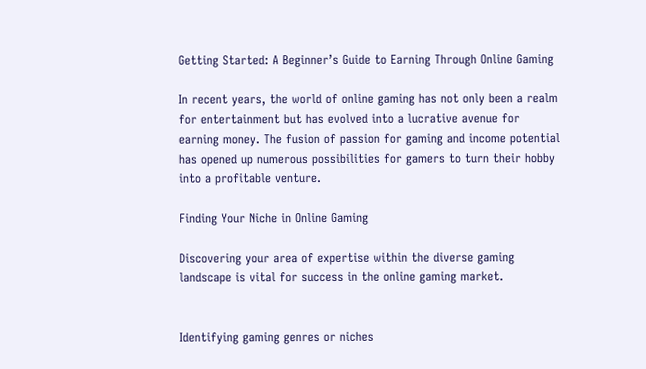Getting Started: A Beginner’s Guide to Earning Through Online Gaming

In recent years, the world of online gaming has not only been a realm for entertainment but has evolved into a lucrative avenue for earning money. The fusion of passion for gaming and income potential has opened up numerous possibilities for gamers to turn their hobby into a profitable venture.

Finding Your Niche in Online Gaming

Discovering your area of expertise within the diverse gaming landscape is vital for success in the online gaming market.


Identifying gaming genres or niches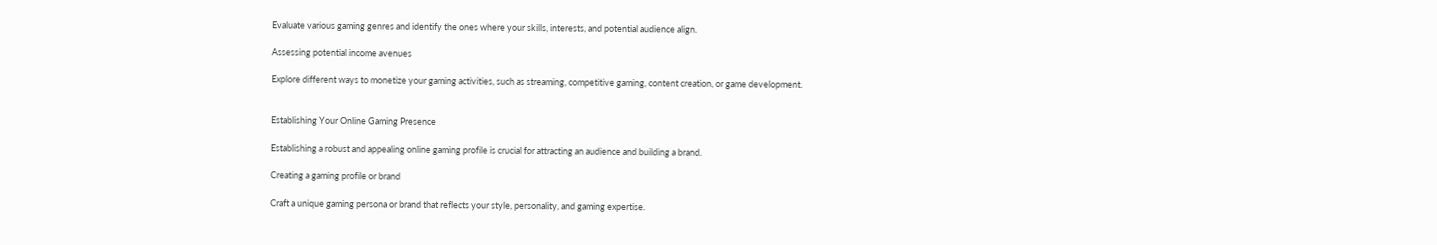Evaluate various gaming genres and identify the ones where your skills, interests, and potential audience align.

Assessing potential income avenues

Explore different ways to monetize your gaming activities, such as streaming, competitive gaming, content creation, or game development.


Establishing Your Online Gaming Presence

Establishing a robust and appealing online gaming profile is crucial for attracting an audience and building a brand.

Creating a gaming profile or brand

Craft a unique gaming persona or brand that reflects your style, personality, and gaming expertise.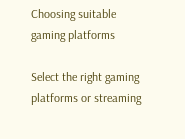Choosing suitable gaming platforms

Select the right gaming platforms or streaming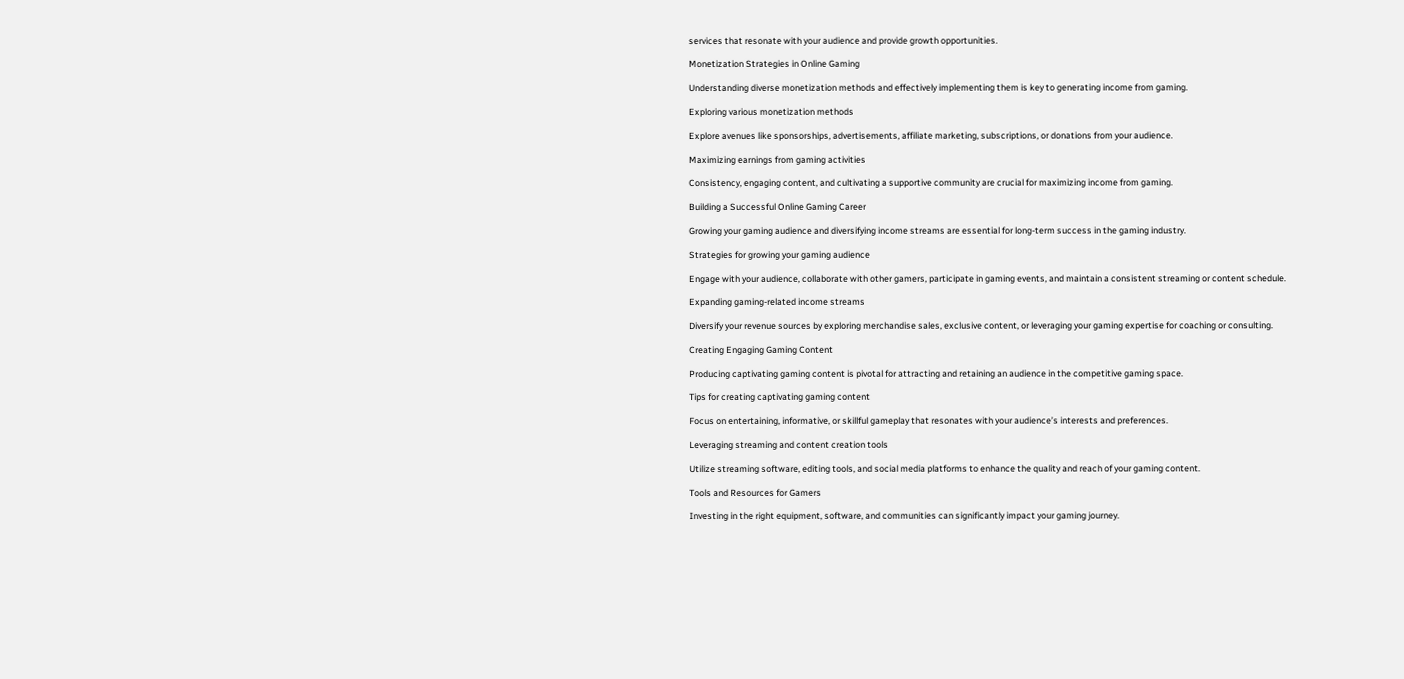services that resonate with your audience and provide growth opportunities.

Monetization Strategies in Online Gaming

Understanding diverse monetization methods and effectively implementing them is key to generating income from gaming.

Exploring various monetization methods

Explore avenues like sponsorships, advertisements, affiliate marketing, subscriptions, or donations from your audience.

Maximizing earnings from gaming activities

Consistency, engaging content, and cultivating a supportive community are crucial for maximizing income from gaming.

Building a Successful Online Gaming Career

Growing your gaming audience and diversifying income streams are essential for long-term success in the gaming industry.

Strategies for growing your gaming audience

Engage with your audience, collaborate with other gamers, participate in gaming events, and maintain a consistent streaming or content schedule.

Expanding gaming-related income streams

Diversify your revenue sources by exploring merchandise sales, exclusive content, or leveraging your gaming expertise for coaching or consulting.

Creating Engaging Gaming Content

Producing captivating gaming content is pivotal for attracting and retaining an audience in the competitive gaming space.

Tips for creating captivating gaming content

Focus on entertaining, informative, or skillful gameplay that resonates with your audience’s interests and preferences.

Leveraging streaming and content creation tools

Utilize streaming software, editing tools, and social media platforms to enhance the quality and reach of your gaming content.

Tools and Resources for Gamers

Investing in the right equipment, software, and communities can significantly impact your gaming journey.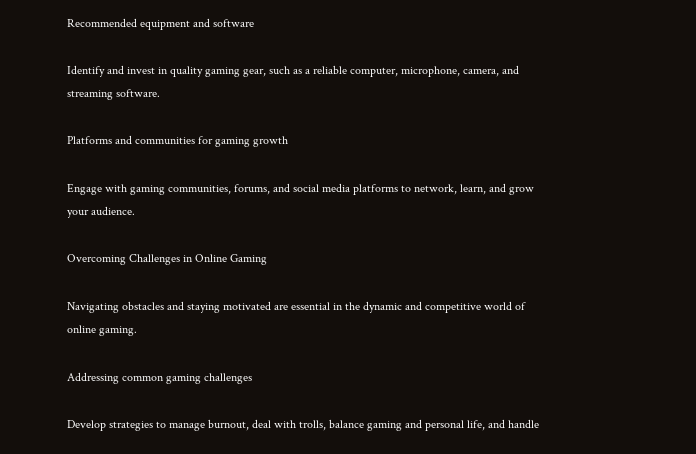Recommended equipment and software

Identify and invest in quality gaming gear, such as a reliable computer, microphone, camera, and streaming software.

Platforms and communities for gaming growth

Engage with gaming communities, forums, and social media platforms to network, learn, and grow your audience.

Overcoming Challenges in Online Gaming

Navigating obstacles and staying motivated are essential in the dynamic and competitive world of online gaming.

Addressing common gaming challenges

Develop strategies to manage burnout, deal with trolls, balance gaming and personal life, and handle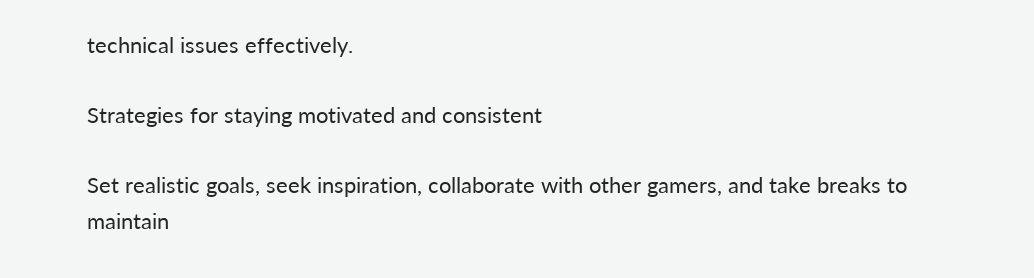technical issues effectively.

Strategies for staying motivated and consistent

Set realistic goals, seek inspiration, collaborate with other gamers, and take breaks to maintain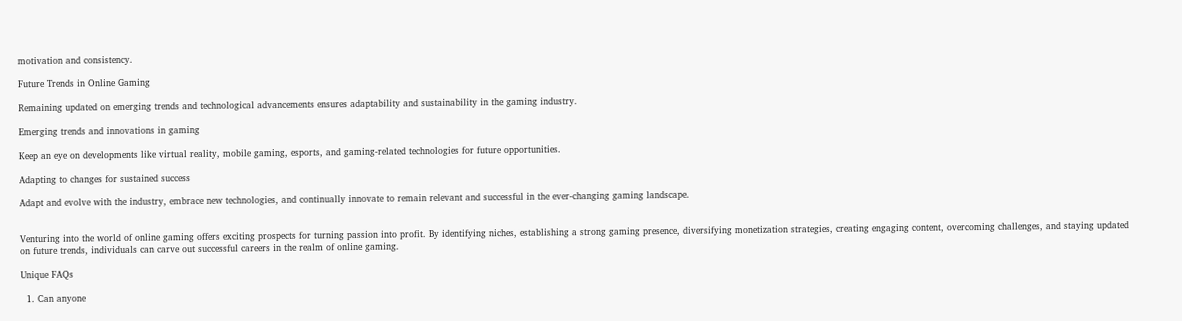motivation and consistency.

Future Trends in Online Gaming

Remaining updated on emerging trends and technological advancements ensures adaptability and sustainability in the gaming industry.

Emerging trends and innovations in gaming

Keep an eye on developments like virtual reality, mobile gaming, esports, and gaming-related technologies for future opportunities.

Adapting to changes for sustained success

Adapt and evolve with the industry, embrace new technologies, and continually innovate to remain relevant and successful in the ever-changing gaming landscape.


Venturing into the world of online gaming offers exciting prospects for turning passion into profit. By identifying niches, establishing a strong gaming presence, diversifying monetization strategies, creating engaging content, overcoming challenges, and staying updated on future trends, individuals can carve out successful careers in the realm of online gaming.

Unique FAQs

  1. Can anyone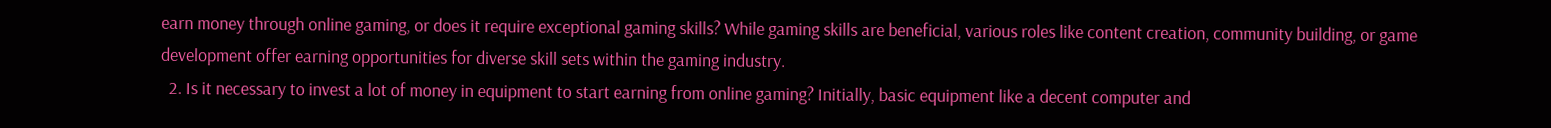earn money through online gaming, or does it require exceptional gaming skills? While gaming skills are beneficial, various roles like content creation, community building, or game development offer earning opportunities for diverse skill sets within the gaming industry.
  2. Is it necessary to invest a lot of money in equipment to start earning from online gaming? Initially, basic equipment like a decent computer and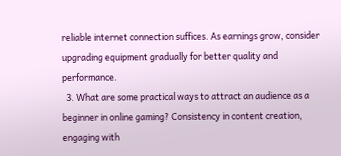reliable internet connection suffices. As earnings grow, consider upgrading equipment gradually for better quality and performance.
  3. What are some practical ways to attract an audience as a beginner in online gaming? Consistency in content creation, engaging with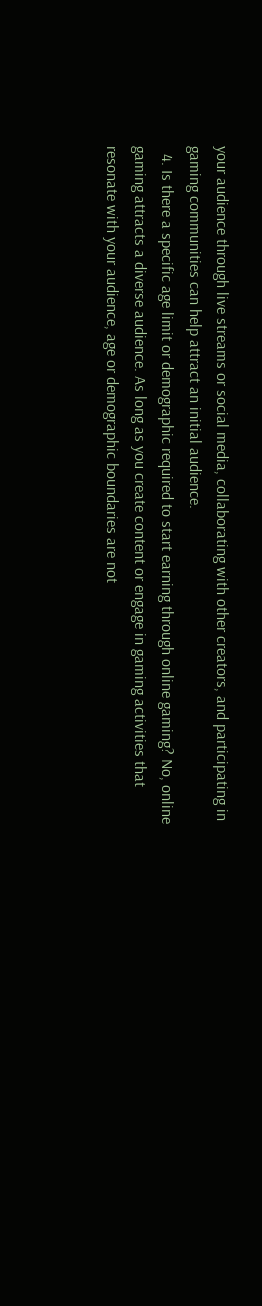your audience through live streams or social media, collaborating with other creators, and participating in gaming communities can help attract an initial audience.
  4. Is there a specific age limit or demographic required to start earning through online gaming? No, online gaming attracts a diverse audience. As long as you create content or engage in gaming activities that resonate with your audience, age or demographic boundaries are not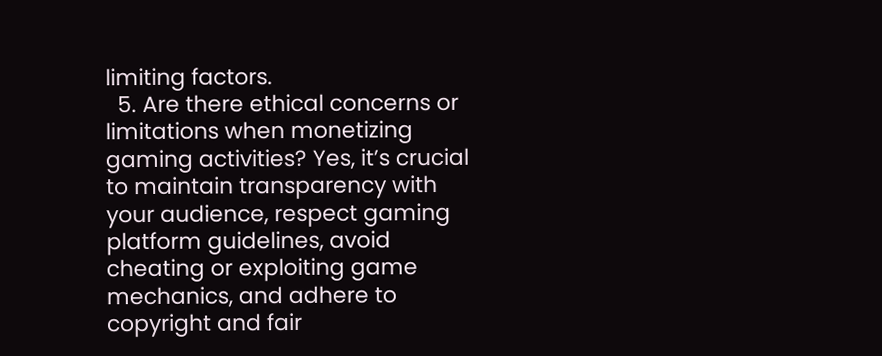limiting factors.
  5. Are there ethical concerns or limitations when monetizing gaming activities? Yes, it’s crucial to maintain transparency with your audience, respect gaming platform guidelines, avoid cheating or exploiting game mechanics, and adhere to copyright and fair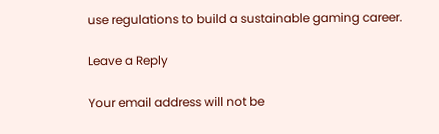use regulations to build a sustainable gaming career.

Leave a Reply

Your email address will not be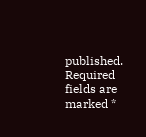published. Required fields are marked *